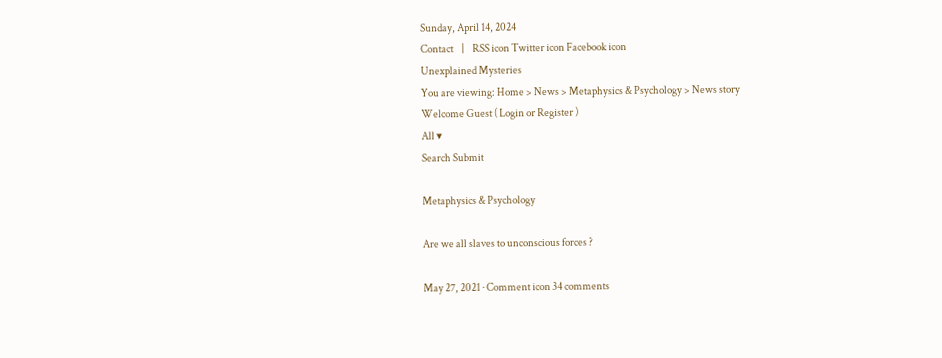Sunday, April 14, 2024
Contact    |    RSS icon Twitter icon Facebook icon
Unexplained Mysteries
You are viewing: Home > News > Metaphysics & Psychology > News story
Welcome Guest ( Login or Register )
All ▾
Search Submit

Metaphysics & Psychology

Are we all slaves to unconscious forces ?

May 27, 2021 · Comment icon 34 comments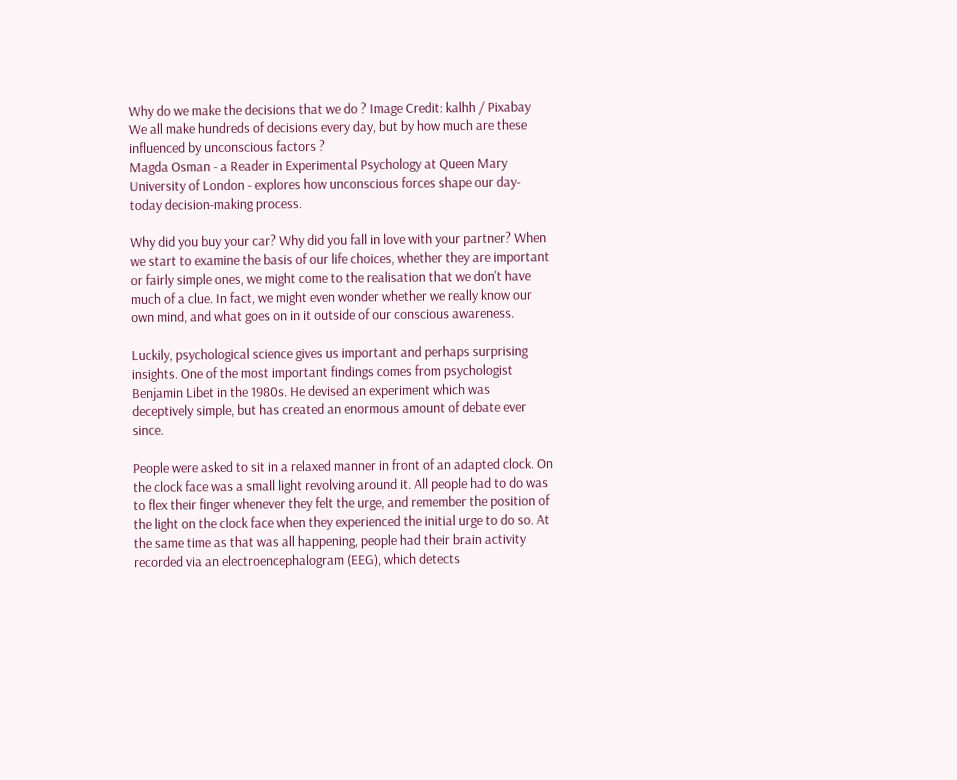Why do we make the decisions that we do ? Image Credit: kalhh / Pixabay
We all make hundreds of decisions every day, but by how much are these influenced by unconscious factors ?
Magda Osman - a Reader in Experimental Psychology at Queen Mary University of London - explores how unconscious forces shape our day-today decision-making process.

Why did you buy your car? Why did you fall in love with your partner? When we start to examine the basis of our life choices, whether they are important or fairly simple ones, we might come to the realisation that we don't have much of a clue. In fact, we might even wonder whether we really know our own mind, and what goes on in it outside of our conscious awareness.

Luckily, psychological science gives us important and perhaps surprising insights. One of the most important findings comes from psychologist Benjamin Libet in the 1980s. He devised an experiment which was deceptively simple, but has created an enormous amount of debate ever since.

People were asked to sit in a relaxed manner in front of an adapted clock. On the clock face was a small light revolving around it. All people had to do was to flex their finger whenever they felt the urge, and remember the position of the light on the clock face when they experienced the initial urge to do so. At the same time as that was all happening, people had their brain activity recorded via an electroencephalogram (EEG), which detects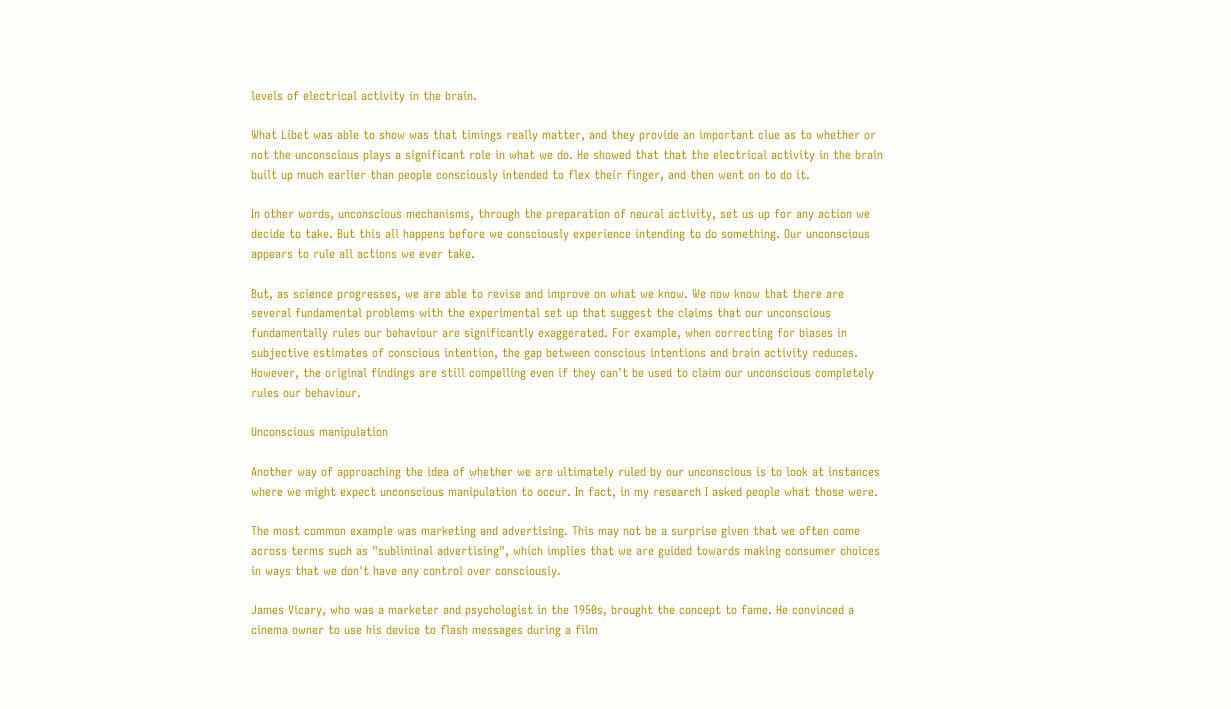levels of electrical activity in the brain.

What Libet was able to show was that timings really matter, and they provide an important clue as to whether or not the unconscious plays a significant role in what we do. He showed that that the electrical activity in the brain built up much earlier than people consciously intended to flex their finger, and then went on to do it.

In other words, unconscious mechanisms, through the preparation of neural activity, set us up for any action we decide to take. But this all happens before we consciously experience intending to do something. Our unconscious appears to rule all actions we ever take.

But, as science progresses, we are able to revise and improve on what we know. We now know that there are several fundamental problems with the experimental set up that suggest the claims that our unconscious fundamentally rules our behaviour are significantly exaggerated. For example, when correcting for biases in subjective estimates of conscious intention, the gap between conscious intentions and brain activity reduces. However, the original findings are still compelling even if they can't be used to claim our unconscious completely rules our behaviour.

Unconscious manipulation

Another way of approaching the idea of whether we are ultimately ruled by our unconscious is to look at instances where we might expect unconscious manipulation to occur. In fact, in my research I asked people what those were.

The most common example was marketing and advertising. This may not be a surprise given that we often come across terms such as "subliminal advertising", which implies that we are guided towards making consumer choices in ways that we don't have any control over consciously.

James Vicary, who was a marketer and psychologist in the 1950s, brought the concept to fame. He convinced a cinema owner to use his device to flash messages during a film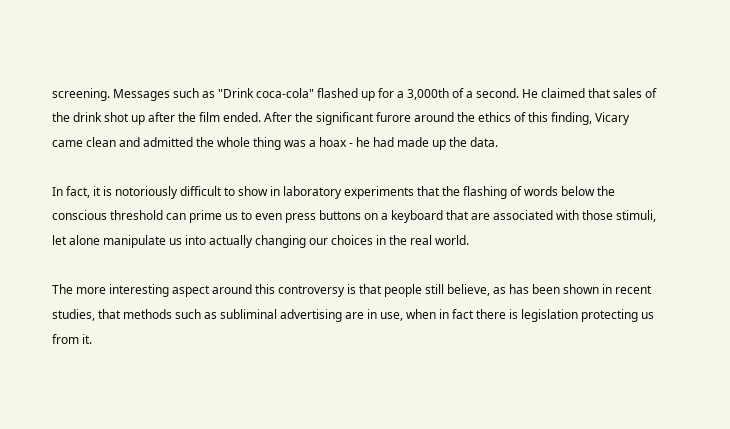screening. Messages such as "Drink coca-cola" flashed up for a 3,000th of a second. He claimed that sales of the drink shot up after the film ended. After the significant furore around the ethics of this finding, Vicary came clean and admitted the whole thing was a hoax - he had made up the data.

In fact, it is notoriously difficult to show in laboratory experiments that the flashing of words below the conscious threshold can prime us to even press buttons on a keyboard that are associated with those stimuli, let alone manipulate us into actually changing our choices in the real world.

The more interesting aspect around this controversy is that people still believe, as has been shown in recent studies, that methods such as subliminal advertising are in use, when in fact there is legislation protecting us from it.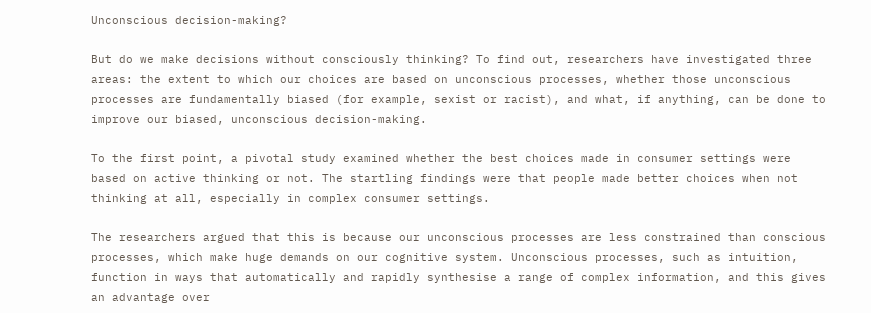Unconscious decision-making?

But do we make decisions without consciously thinking? To find out, researchers have investigated three areas: the extent to which our choices are based on unconscious processes, whether those unconscious processes are fundamentally biased (for example, sexist or racist), and what, if anything, can be done to improve our biased, unconscious decision-making.

To the first point, a pivotal study examined whether the best choices made in consumer settings were based on active thinking or not. The startling findings were that people made better choices when not thinking at all, especially in complex consumer settings.

The researchers argued that this is because our unconscious processes are less constrained than conscious processes, which make huge demands on our cognitive system. Unconscious processes, such as intuition, function in ways that automatically and rapidly synthesise a range of complex information, and this gives an advantage over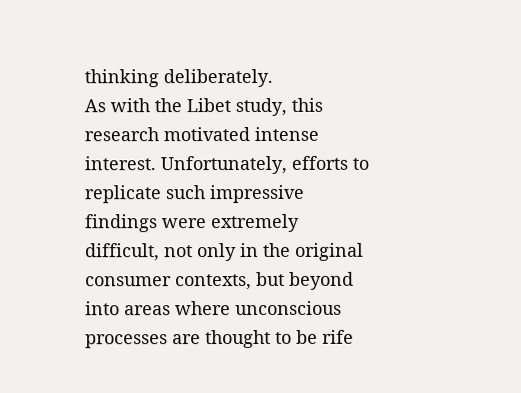thinking deliberately.
As with the Libet study, this research motivated intense interest. Unfortunately, efforts to replicate such impressive findings were extremely difficult, not only in the original consumer contexts, but beyond into areas where unconscious processes are thought to be rife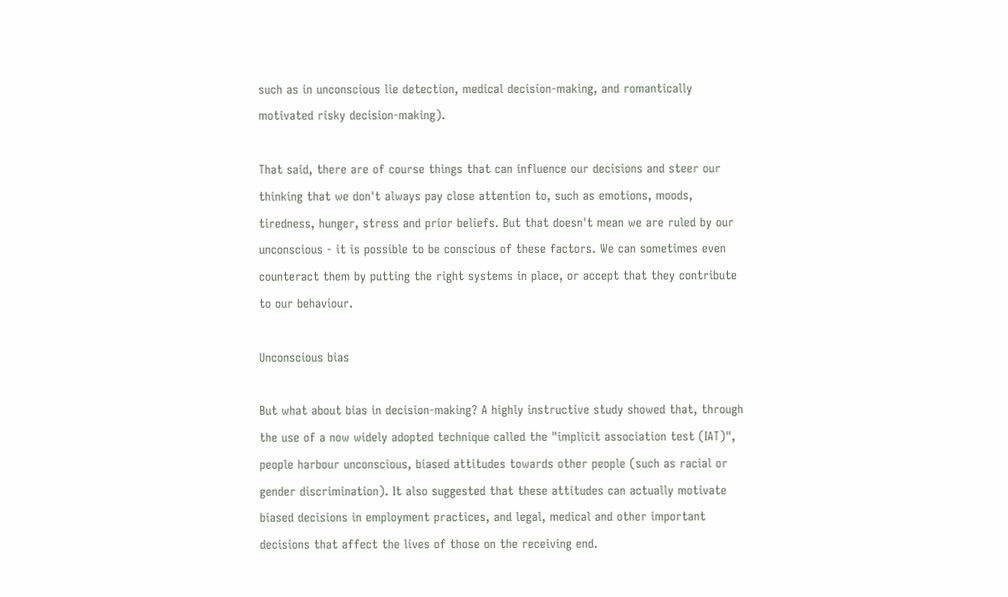such as in unconscious lie detection, medical decision-making, and romantically motivated risky decision-making).

That said, there are of course things that can influence our decisions and steer our thinking that we don't always pay close attention to, such as emotions, moods, tiredness, hunger, stress and prior beliefs. But that doesn't mean we are ruled by our unconscious - it is possible to be conscious of these factors. We can sometimes even counteract them by putting the right systems in place, or accept that they contribute to our behaviour.

Unconscious bias

But what about bias in decision-making? A highly instructive study showed that, through the use of a now widely adopted technique called the "implicit association test (IAT)", people harbour unconscious, biased attitudes towards other people (such as racial or gender discrimination). It also suggested that these attitudes can actually motivate biased decisions in employment practices, and legal, medical and other important decisions that affect the lives of those on the receiving end.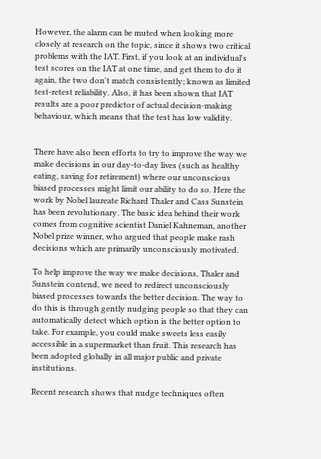However, the alarm can be muted when looking more closely at research on the topic, since it shows two critical problems with the IAT. First, if you look at an individual's test scores on the IAT at one time, and get them to do it again, the two don't match consistently; known as limited test-retest reliability. Also, it has been shown that IAT results are a poor predictor of actual decision-making behaviour, which means that the test has low validity.


There have also been efforts to try to improve the way we make decisions in our day-to-day lives (such as healthy eating, saving for retirement) where our unconscious biased processes might limit our ability to do so. Here the work by Nobel laureate Richard Thaler and Cass Sunstein has been revolutionary. The basic idea behind their work comes from cognitive scientist Daniel Kahneman, another Nobel prize winner, who argued that people make rash decisions which are primarily unconsciously motivated.

To help improve the way we make decisions, Thaler and Sunstein contend, we need to redirect unconsciously biased processes towards the better decision. The way to do this is through gently nudging people so that they can automatically detect which option is the better option to take. For example, you could make sweets less easily accessible in a supermarket than fruit. This research has been adopted globally in all major public and private institutions.

Recent research shows that nudge techniques often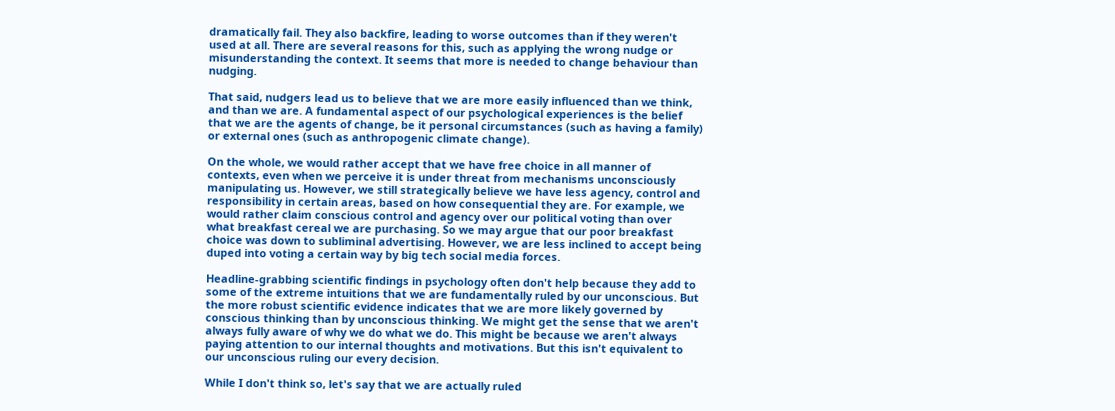dramatically fail. They also backfire, leading to worse outcomes than if they weren't used at all. There are several reasons for this, such as applying the wrong nudge or misunderstanding the context. It seems that more is needed to change behaviour than nudging.

That said, nudgers lead us to believe that we are more easily influenced than we think, and than we are. A fundamental aspect of our psychological experiences is the belief that we are the agents of change, be it personal circumstances (such as having a family) or external ones (such as anthropogenic climate change).

On the whole, we would rather accept that we have free choice in all manner of contexts, even when we perceive it is under threat from mechanisms unconsciously manipulating us. However, we still strategically believe we have less agency, control and responsibility in certain areas, based on how consequential they are. For example, we would rather claim conscious control and agency over our political voting than over what breakfast cereal we are purchasing. So we may argue that our poor breakfast choice was down to subliminal advertising. However, we are less inclined to accept being duped into voting a certain way by big tech social media forces.

Headline-grabbing scientific findings in psychology often don't help because they add to some of the extreme intuitions that we are fundamentally ruled by our unconscious. But the more robust scientific evidence indicates that we are more likely governed by conscious thinking than by unconscious thinking. We might get the sense that we aren't always fully aware of why we do what we do. This might be because we aren't always paying attention to our internal thoughts and motivations. But this isn't equivalent to our unconscious ruling our every decision.

While I don't think so, let's say that we are actually ruled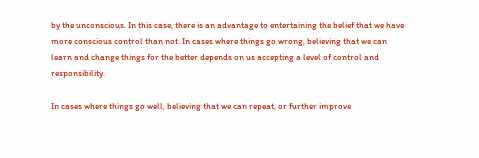by the unconscious. In this case, there is an advantage to entertaining the belief that we have more conscious control than not. In cases where things go wrong, believing that we can learn and change things for the better depends on us accepting a level of control and responsibility.

In cases where things go well, believing that we can repeat, or further improve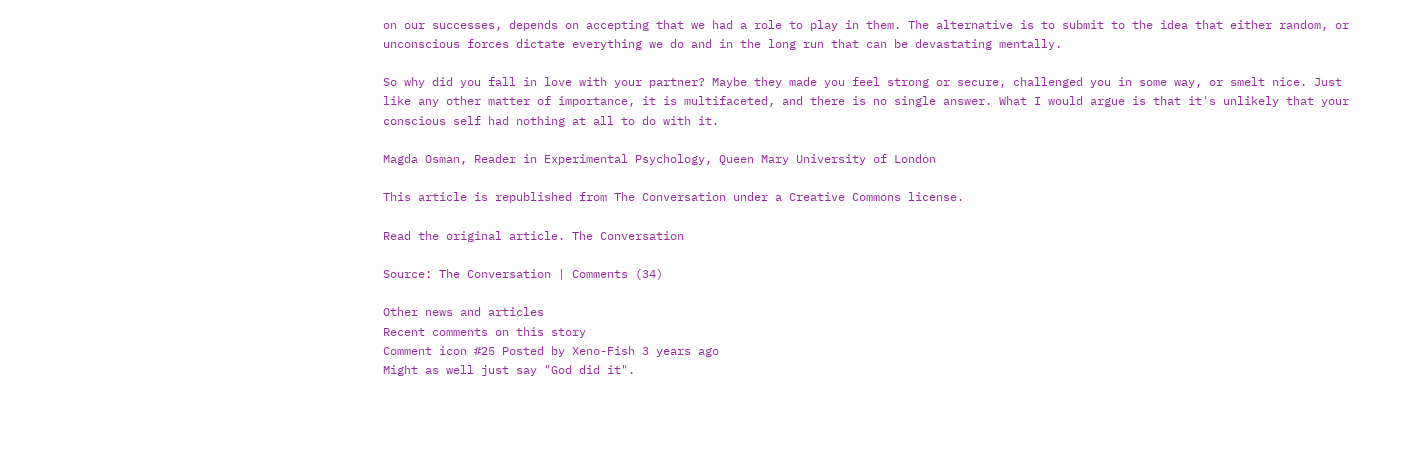on our successes, depends on accepting that we had a role to play in them. The alternative is to submit to the idea that either random, or unconscious forces dictate everything we do and in the long run that can be devastating mentally.

So why did you fall in love with your partner? Maybe they made you feel strong or secure, challenged you in some way, or smelt nice. Just like any other matter of importance, it is multifaceted, and there is no single answer. What I would argue is that it's unlikely that your conscious self had nothing at all to do with it.

Magda Osman, Reader in Experimental Psychology, Queen Mary University of London

This article is republished from The Conversation under a Creative Commons license.

Read the original article. The Conversation

Source: The Conversation | Comments (34)

Other news and articles
Recent comments on this story
Comment icon #25 Posted by Xeno-Fish 3 years ago
Might as well just say "God did it".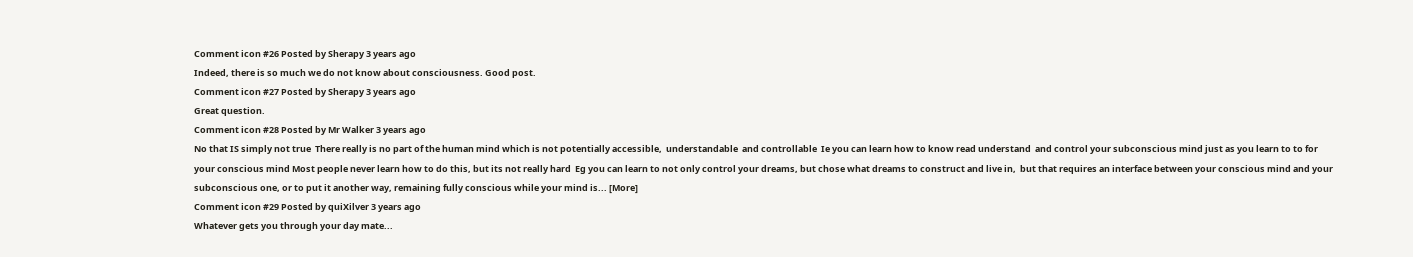Comment icon #26 Posted by Sherapy 3 years ago
Indeed, there is so much we do not know about consciousness. Good post.
Comment icon #27 Posted by Sherapy 3 years ago
Great question.
Comment icon #28 Posted by Mr Walker 3 years ago
No that IS simply not true  There really is no part of the human mind which is not potentially accessible,  understandable  and controllable  Ie you can learn how to know read understand  and control your subconscious mind just as you learn to to for your conscious mind Most people never learn how to do this, but its not really hard  Eg you can learn to not only control your dreams, but chose what dreams to construct and live in,  but that requires an interface between your conscious mind and your subconscious one, or to put it another way, remaining fully conscious while your mind is... [More]
Comment icon #29 Posted by quiXilver 3 years ago
Whatever gets you through your day mate...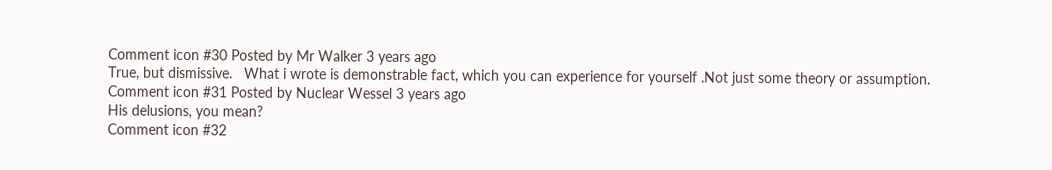Comment icon #30 Posted by Mr Walker 3 years ago
True, but dismissive.   What i wrote is demonstrable fact, which you can experience for yourself .Not just some theory or assumption.
Comment icon #31 Posted by Nuclear Wessel 3 years ago
His delusions, you mean?
Comment icon #32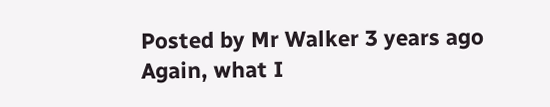Posted by Mr Walker 3 years ago
Again, what I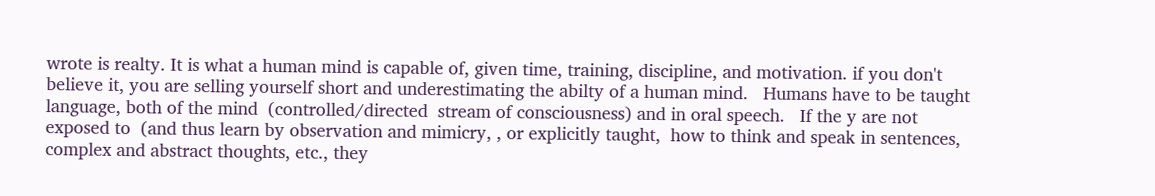wrote is realty. It is what a human mind is capable of, given time, training, discipline, and motivation. if you don't believe it, you are selling yourself short and underestimating the abilty of a human mind.   Humans have to be taught language, both of the mind  (controlled/directed  stream of consciousness) and in oral speech.   If the y are not exposed to  (and thus learn by observation and mimicry, , or explicitly taught,  how to think and speak in sentences, complex and abstract thoughts, etc., they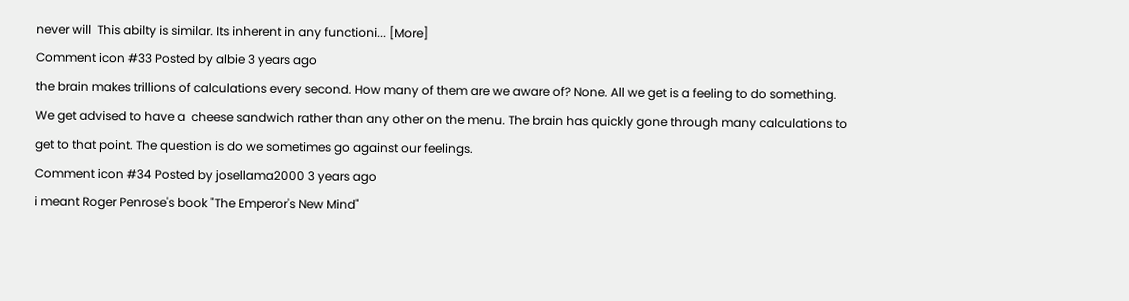never will  This abilty is similar. Its inherent in any functioni... [More]
Comment icon #33 Posted by albie 3 years ago
the brain makes trillions of calculations every second. How many of them are we aware of? None. All we get is a feeling to do something. We get advised to have a  cheese sandwich rather than any other on the menu. The brain has quickly gone through many calculations to get to that point. The question is do we sometimes go against our feelings.
Comment icon #34 Posted by josellama2000 3 years ago
i meant Roger Penrose's book "The Emperor's New Mind"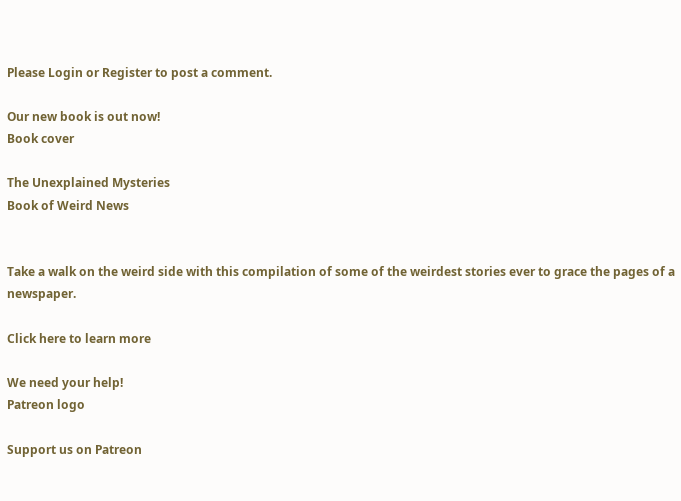Please Login or Register to post a comment.

Our new book is out now!
Book cover

The Unexplained Mysteries
Book of Weird News


Take a walk on the weird side with this compilation of some of the weirdest stories ever to grace the pages of a newspaper.

Click here to learn more

We need your help!
Patreon logo

Support us on Patreon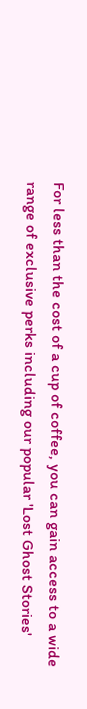For less than the cost of a cup of coffee, you can gain access to a wide range of exclusive perks including our popular 'Lost Ghost Stories'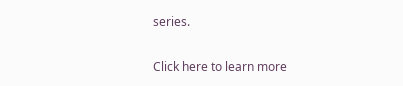series.

Click here to learn more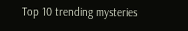Top 10 trending mysteries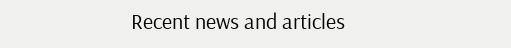Recent news and articles